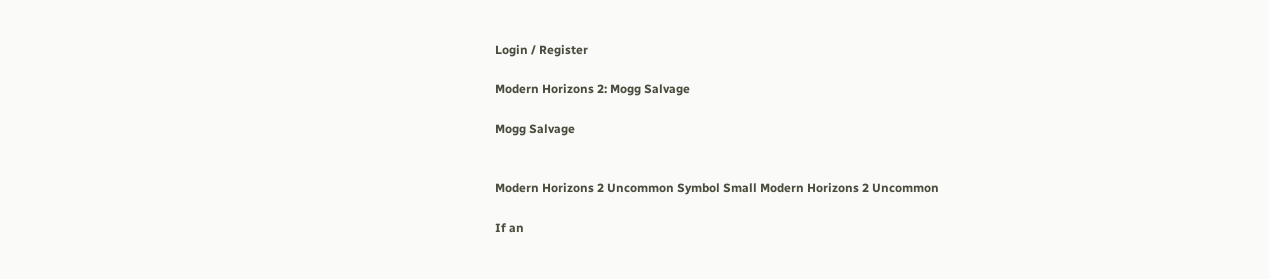Login / Register

Modern Horizons 2: Mogg Salvage

Mogg Salvage


Modern Horizons 2 Uncommon Symbol Small Modern Horizons 2 Uncommon

If an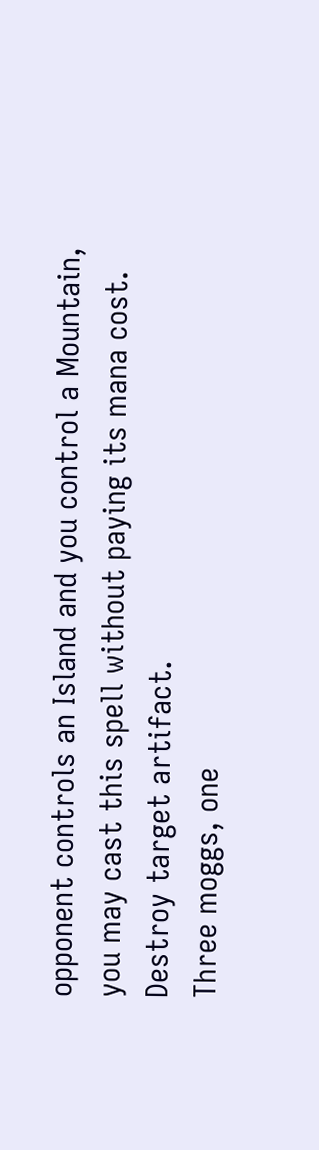opponent controls an Island and you control a Mountain, you may cast this spell without paying its mana cost.
Destroy target artifact.
Three moggs, one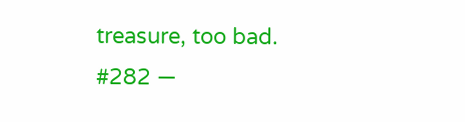treasure, too bad.
#282 —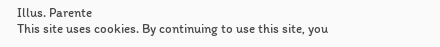Illus. Parente
This site uses cookies. By continuing to use this site, you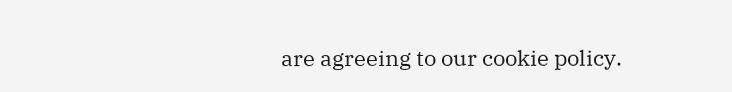are agreeing to our cookie policy.